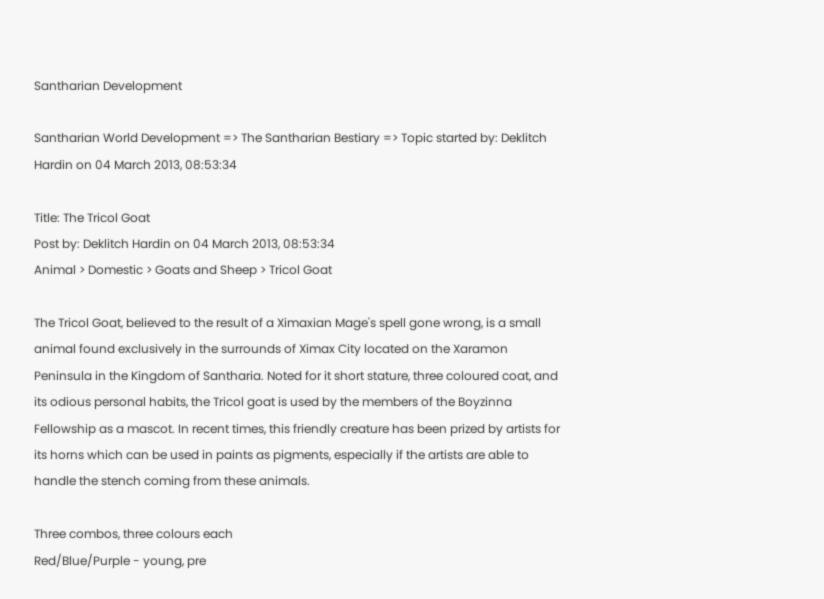Santharian Development

Santharian World Development => The Santharian Bestiary => Topic started by: Deklitch Hardin on 04 March 2013, 08:53:34

Title: The Tricol Goat
Post by: Deklitch Hardin on 04 March 2013, 08:53:34
Animal > Domestic > Goats and Sheep > Tricol Goat

The Tricol Goat, believed to the result of a Ximaxian Mage's spell gone wrong, is a small animal found exclusively in the surrounds of Ximax City located on the Xaramon Peninsula in the Kingdom of Santharia. Noted for it short stature, three coloured coat, and its odious personal habits, the Tricol goat is used by the members of the Boyzinna Fellowship as a mascot. In recent times, this friendly creature has been prized by artists for its horns which can be used in paints as pigments, especially if the artists are able to handle the stench coming from these animals.

Three combos, three colours each
Red/Blue/Purple - young, pre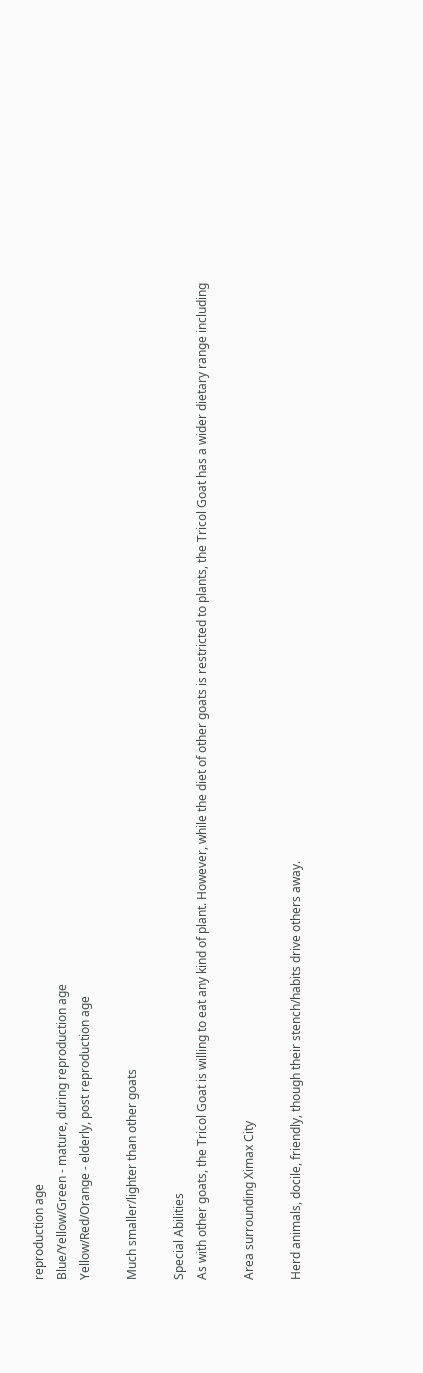reproduction age
Blue/Yellow/Green - mature, during reproduction age
Yellow/Red/Orange - elderly, post reproduction age

Much smaller/lighter than other goats

Special Abilities
As with other goats, the Tricol Goat is willing to eat any kind of plant. However, while the diet of other goats is restricted to plants, the Tricol Goat has a wider dietary range including

Area surrounding Ximax City

Herd animals, docile, friendly, though their stench/habits drive others away.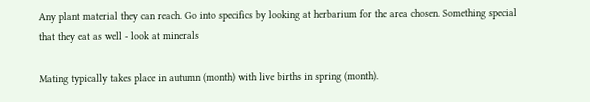Any plant material they can reach. Go into specifics by looking at herbarium for the area chosen. Something special that they eat as well - look at minerals

Mating typically takes place in autumn (month) with live births in spring (month).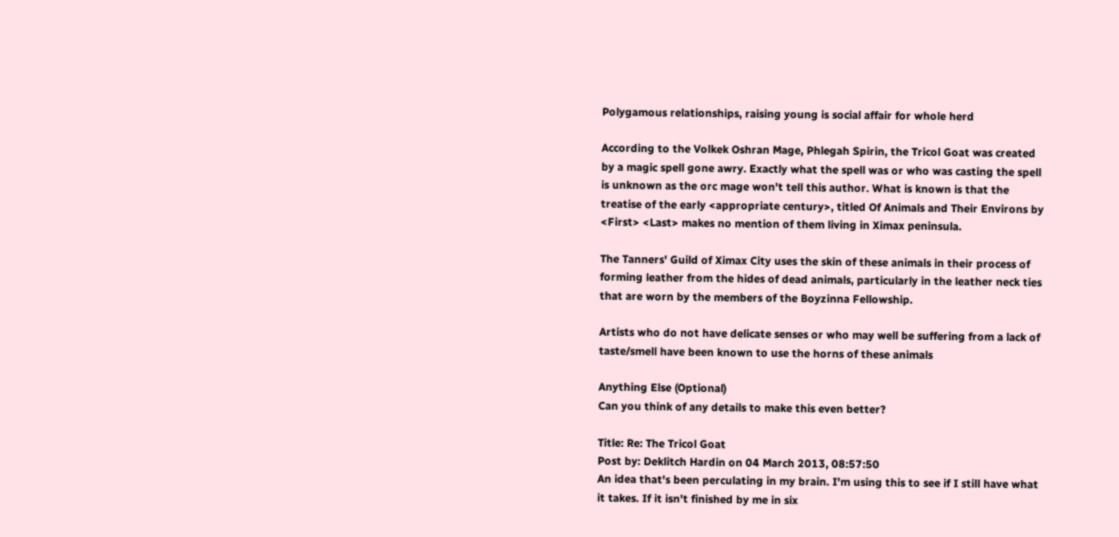Polygamous relationships, raising young is social affair for whole herd

According to the Volkek Oshran Mage, Phlegah Spirin, the Tricol Goat was created by a magic spell gone awry. Exactly what the spell was or who was casting the spell is unknown as the orc mage won't tell this author. What is known is that the treatise of the early <appropriate century>, titled Of Animals and Their Environs by <First> <Last> makes no mention of them living in Ximax peninsula.

The Tanners' Guild of Ximax City uses the skin of these animals in their process of forming leather from the hides of dead animals, particularly in the leather neck ties that are worn by the members of the Boyzinna Fellowship.

Artists who do not have delicate senses or who may well be suffering from a lack of taste/smell have been known to use the horns of these animals

Anything Else (Optional)
Can you think of any details to make this even better?

Title: Re: The Tricol Goat
Post by: Deklitch Hardin on 04 March 2013, 08:57:50
An idea that's been perculating in my brain. I'm using this to see if I still have what it takes. If it isn't finished by me in six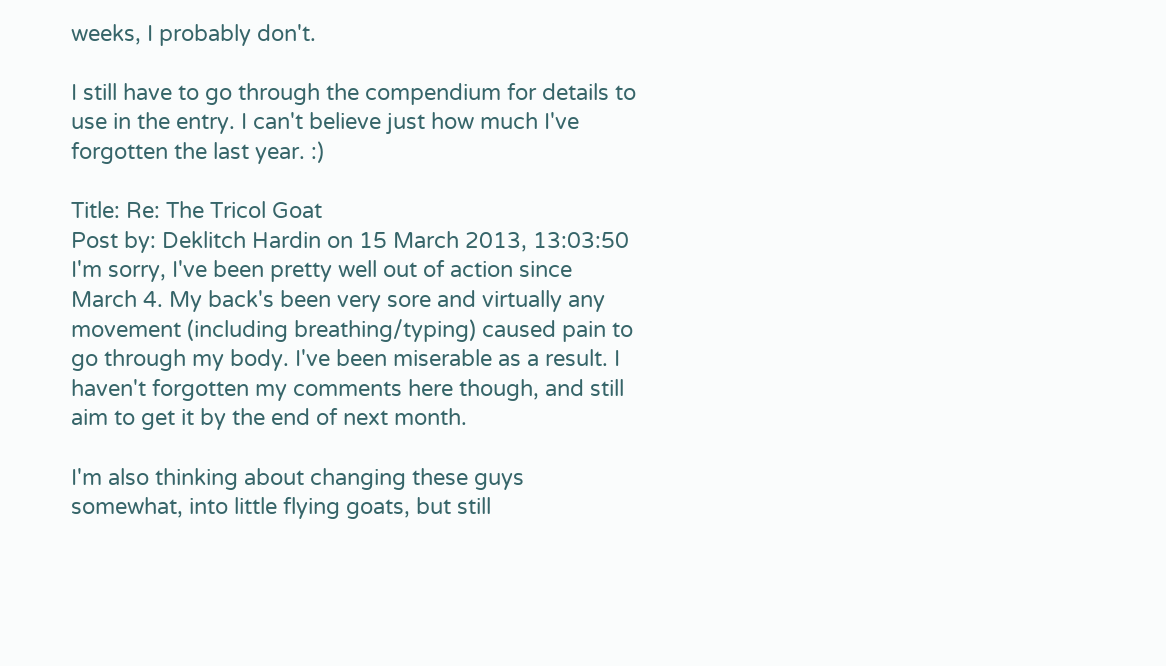weeks, I probably don't.

I still have to go through the compendium for details to use in the entry. I can't believe just how much I've forgotten the last year. :)

Title: Re: The Tricol Goat
Post by: Deklitch Hardin on 15 March 2013, 13:03:50
I'm sorry, I've been pretty well out of action since March 4. My back's been very sore and virtually any movement (including breathing/typing) caused pain to go through my body. I've been miserable as a result. I haven't forgotten my comments here though, and still aim to get it by the end of next month.

I'm also thinking about changing these guys somewhat, into little flying goats, but still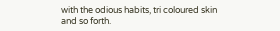with the odious habits, tri coloured skin and so forth.